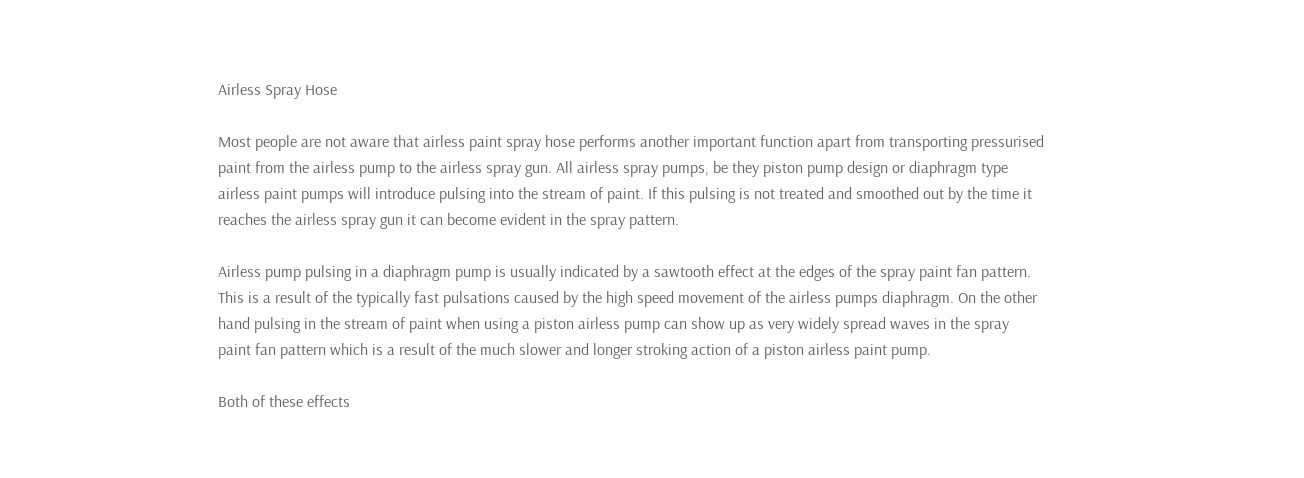Airless Spray Hose

Most people are not aware that airless paint spray hose performs another important function apart from transporting pressurised paint from the airless pump to the airless spray gun. All airless spray pumps, be they piston pump design or diaphragm type airless paint pumps will introduce pulsing into the stream of paint. If this pulsing is not treated and smoothed out by the time it reaches the airless spray gun it can become evident in the spray pattern.

Airless pump pulsing in a diaphragm pump is usually indicated by a sawtooth effect at the edges of the spray paint fan pattern. This is a result of the typically fast pulsations caused by the high speed movement of the airless pumps diaphragm. On the other hand pulsing in the stream of paint when using a piston airless pump can show up as very widely spread waves in the spray paint fan pattern which is a result of the much slower and longer stroking action of a piston airless paint pump.

Both of these effects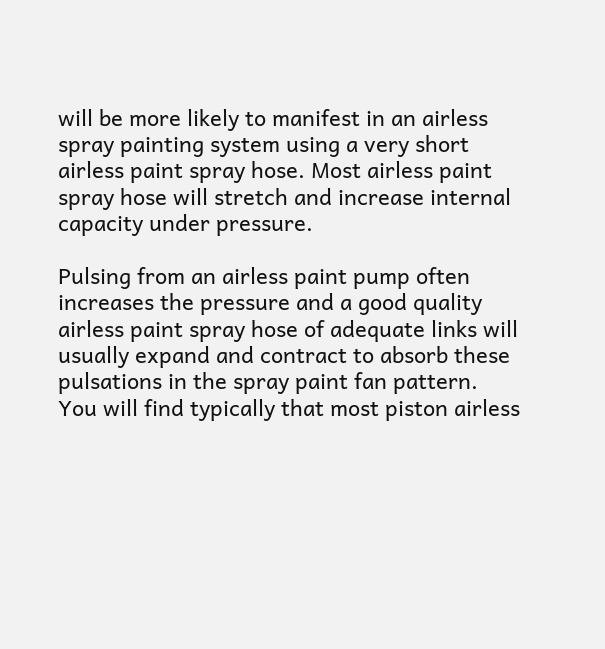will be more likely to manifest in an airless spray painting system using a very short airless paint spray hose. Most airless paint spray hose will stretch and increase internal capacity under pressure.

Pulsing from an airless paint pump often increases the pressure and a good quality airless paint spray hose of adequate links will usually expand and contract to absorb these pulsations in the spray paint fan pattern. You will find typically that most piston airless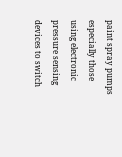paint spray pumps especially those using electronic pressure sensing devices to switch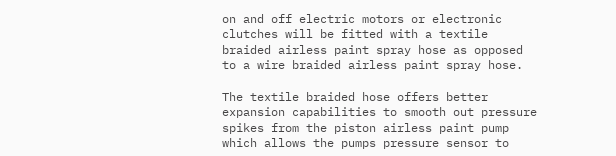on and off electric motors or electronic clutches will be fitted with a textile braided airless paint spray hose as opposed to a wire braided airless paint spray hose.

The textile braided hose offers better expansion capabilities to smooth out pressure spikes from the piston airless paint pump which allows the pumps pressure sensor to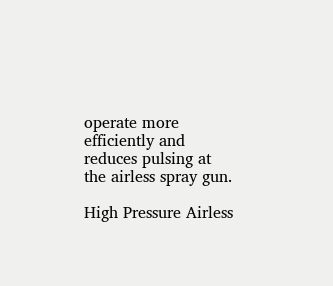operate more efficiently and reduces pulsing at the airless spray gun.

High Pressure Airless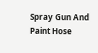Spray Gun And Paint Hose